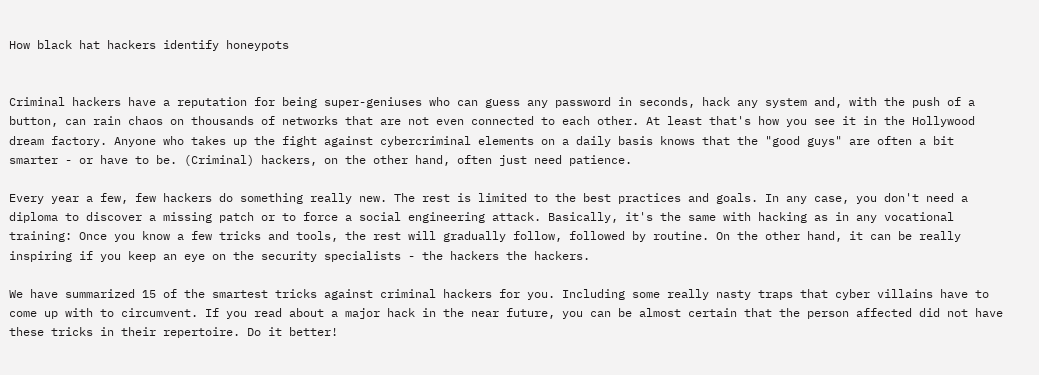How black hat hackers identify honeypots


Criminal hackers have a reputation for being super-geniuses who can guess any password in seconds, hack any system and, with the push of a button, can rain chaos on thousands of networks that are not even connected to each other. At least that's how you see it in the Hollywood dream factory. Anyone who takes up the fight against cybercriminal elements on a daily basis knows that the "good guys" are often a bit smarter - or have to be. (Criminal) hackers, on the other hand, often just need patience.

Every year a few, few hackers do something really new. The rest is limited to the best practices and goals. In any case, you don't need a diploma to discover a missing patch or to force a social engineering attack. Basically, it's the same with hacking as in any vocational training: Once you know a few tricks and tools, the rest will gradually follow, followed by routine. On the other hand, it can be really inspiring if you keep an eye on the security specialists - the hackers the hackers.

We have summarized 15 of the smartest tricks against criminal hackers for you. Including some really nasty traps that cyber villains have to come up with to circumvent. If you read about a major hack in the near future, you can be almost certain that the person affected did not have these tricks in their repertoire. Do it better!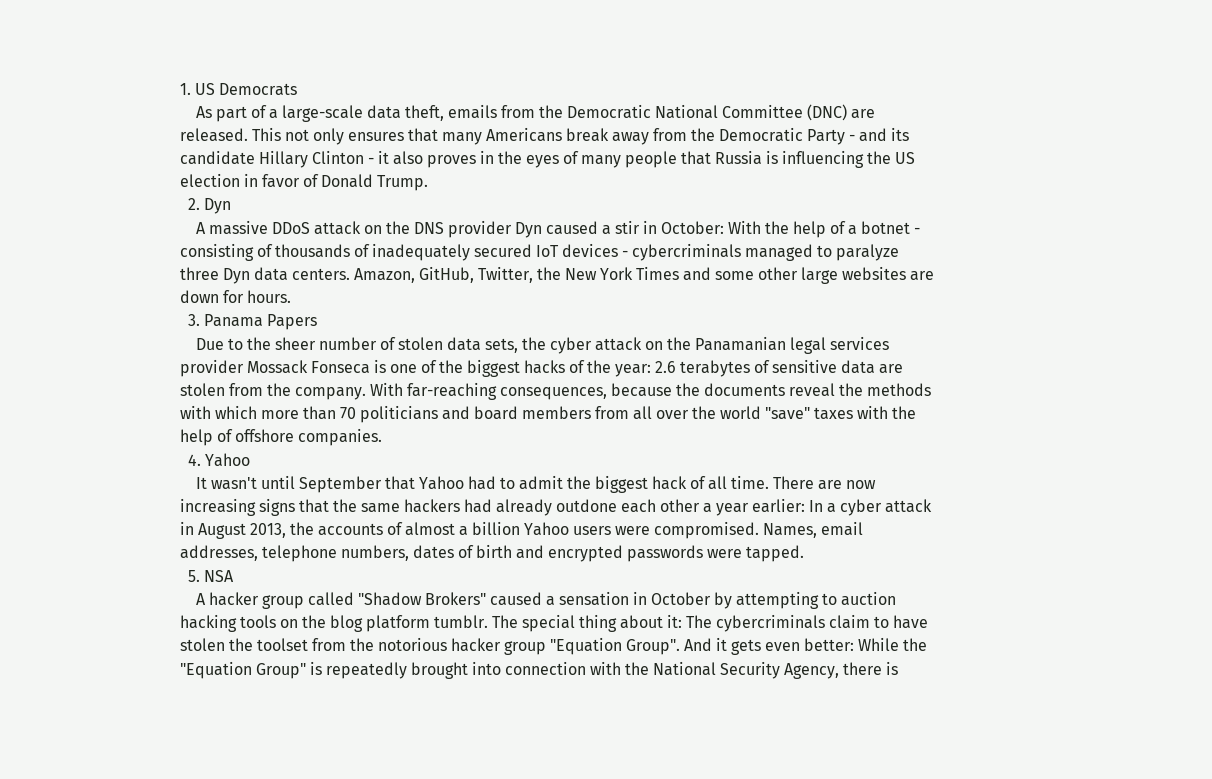1. US Democrats
    As part of a large-scale data theft, emails from the Democratic National Committee (DNC) are released. This not only ensures that many Americans break away from the Democratic Party - and its candidate Hillary Clinton - it also proves in the eyes of many people that Russia is influencing the US election in favor of Donald Trump.
  2. Dyn
    A massive DDoS attack on the DNS provider Dyn caused a stir in October: With the help of a botnet - consisting of thousands of inadequately secured IoT devices - cybercriminals managed to paralyze three Dyn data centers. Amazon, GitHub, Twitter, the New York Times and some other large websites are down for hours.
  3. Panama Papers
    Due to the sheer number of stolen data sets, the cyber attack on the Panamanian legal services provider Mossack Fonseca is one of the biggest hacks of the year: 2.6 terabytes of sensitive data are stolen from the company. With far-reaching consequences, because the documents reveal the methods with which more than 70 politicians and board members from all over the world "save" taxes with the help of offshore companies.
  4. Yahoo
    It wasn't until September that Yahoo had to admit the biggest hack of all time. There are now increasing signs that the same hackers had already outdone each other a year earlier: In a cyber attack in August 2013, the accounts of almost a billion Yahoo users were compromised. Names, email addresses, telephone numbers, dates of birth and encrypted passwords were tapped.
  5. NSA
    A hacker group called "Shadow Brokers" caused a sensation in October by attempting to auction hacking tools on the blog platform tumblr. The special thing about it: The cybercriminals claim to have stolen the toolset from the notorious hacker group "Equation Group". And it gets even better: While the "Equation Group" is repeatedly brought into connection with the National Security Agency, there is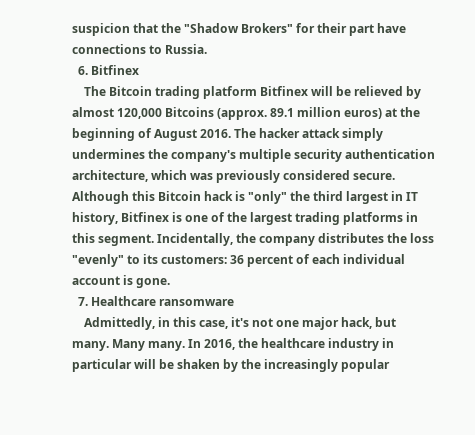suspicion that the "Shadow Brokers" for their part have connections to Russia.
  6. Bitfinex
    The Bitcoin trading platform Bitfinex will be relieved by almost 120,000 Bitcoins (approx. 89.1 million euros) at the beginning of August 2016. The hacker attack simply undermines the company's multiple security authentication architecture, which was previously considered secure. Although this Bitcoin hack is "only" the third largest in IT history, Bitfinex is one of the largest trading platforms in this segment. Incidentally, the company distributes the loss "evenly" to its customers: 36 percent of each individual account is gone.
  7. Healthcare ransomware
    Admittedly, in this case, it's not one major hack, but many. Many many. In 2016, the healthcare industry in particular will be shaken by the increasingly popular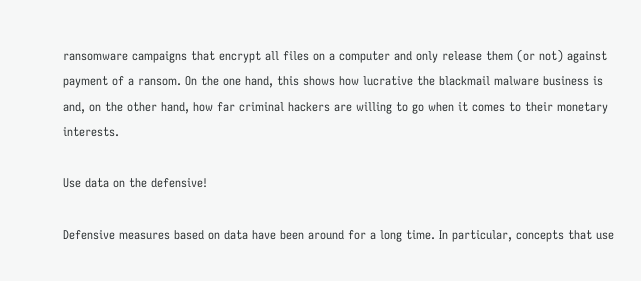ransomware campaigns that encrypt all files on a computer and only release them (or not) against payment of a ransom. On the one hand, this shows how lucrative the blackmail malware business is and, on the other hand, how far criminal hackers are willing to go when it comes to their monetary interests.

Use data on the defensive!

Defensive measures based on data have been around for a long time. In particular, concepts that use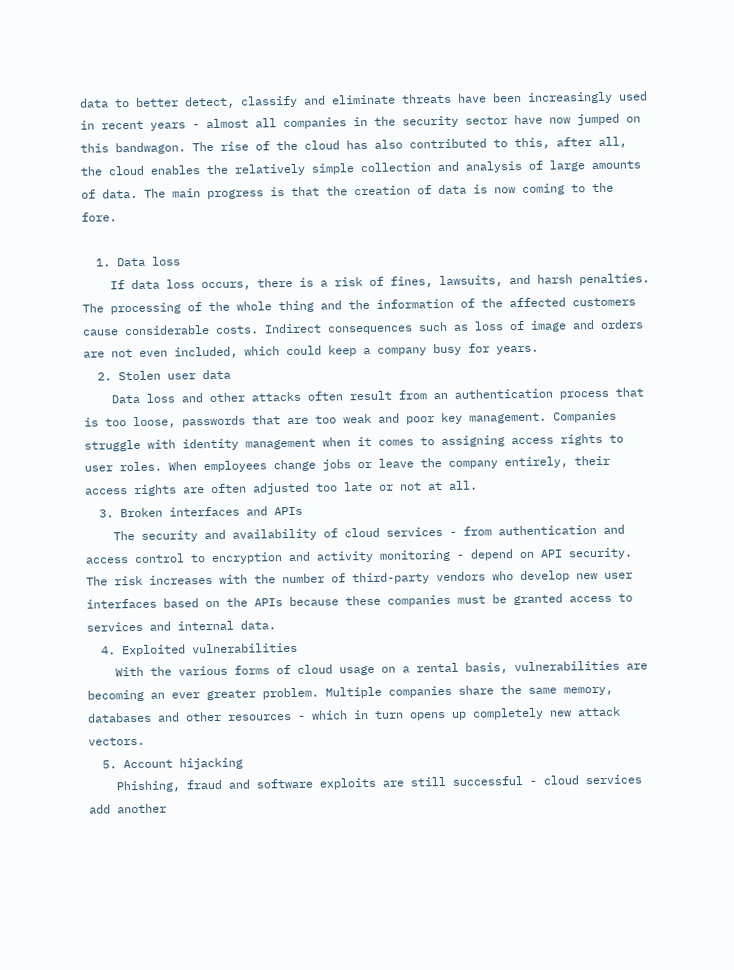data to better detect, classify and eliminate threats have been increasingly used in recent years - almost all companies in the security sector have now jumped on this bandwagon. The rise of the cloud has also contributed to this, after all, the cloud enables the relatively simple collection and analysis of large amounts of data. The main progress is that the creation of data is now coming to the fore.

  1. Data loss
    If data loss occurs, there is a risk of fines, lawsuits, and harsh penalties. The processing of the whole thing and the information of the affected customers cause considerable costs. Indirect consequences such as loss of image and orders are not even included, which could keep a company busy for years.
  2. Stolen user data
    Data loss and other attacks often result from an authentication process that is too loose, passwords that are too weak and poor key management. Companies struggle with identity management when it comes to assigning access rights to user roles. When employees change jobs or leave the company entirely, their access rights are often adjusted too late or not at all.
  3. Broken interfaces and APIs
    The security and availability of cloud services - from authentication and access control to encryption and activity monitoring - depend on API security. The risk increases with the number of third-party vendors who develop new user interfaces based on the APIs because these companies must be granted access to services and internal data.
  4. Exploited vulnerabilities
    With the various forms of cloud usage on a rental basis, vulnerabilities are becoming an ever greater problem. Multiple companies share the same memory, databases and other resources - which in turn opens up completely new attack vectors.
  5. Account hijacking
    Phishing, fraud and software exploits are still successful - cloud services add another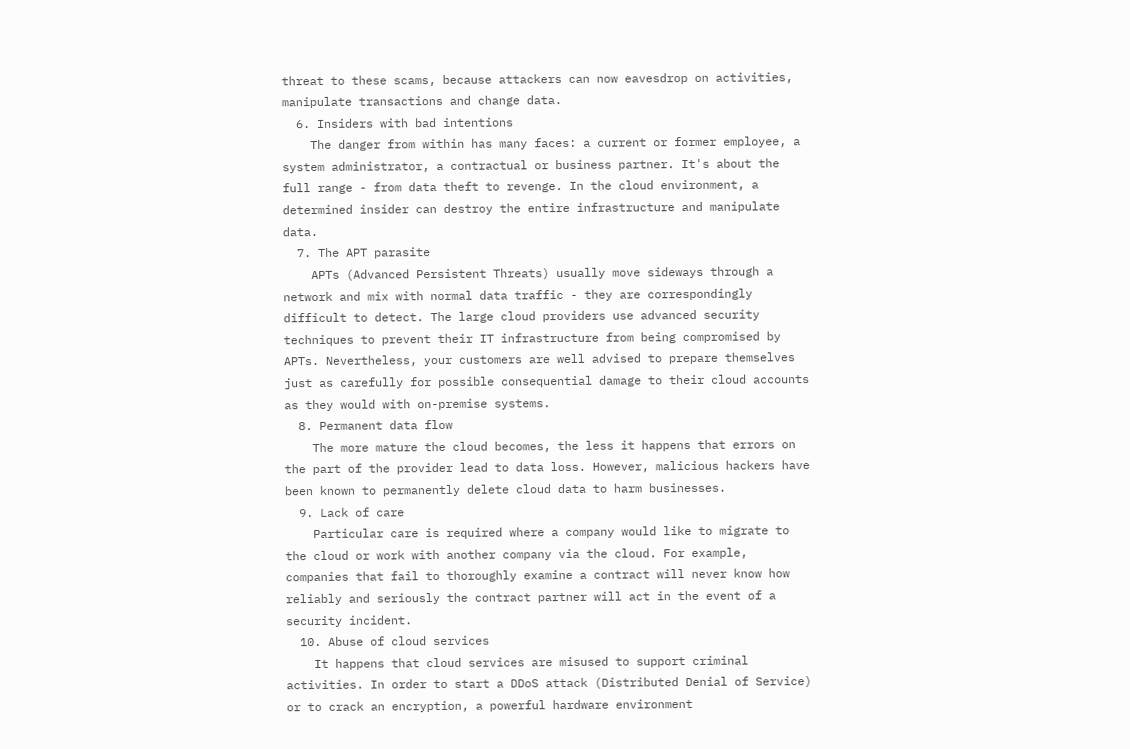threat to these scams, because attackers can now eavesdrop on activities, manipulate transactions and change data.
  6. Insiders with bad intentions
    The danger from within has many faces: a current or former employee, a system administrator, a contractual or business partner. It's about the full range - from data theft to revenge. In the cloud environment, a determined insider can destroy the entire infrastructure and manipulate data.
  7. The APT parasite
    APTs (Advanced Persistent Threats) usually move sideways through a network and mix with normal data traffic - they are correspondingly difficult to detect. The large cloud providers use advanced security techniques to prevent their IT infrastructure from being compromised by APTs. Nevertheless, your customers are well advised to prepare themselves just as carefully for possible consequential damage to their cloud accounts as they would with on-premise systems.
  8. Permanent data flow
    The more mature the cloud becomes, the less it happens that errors on the part of the provider lead to data loss. However, malicious hackers have been known to permanently delete cloud data to harm businesses.
  9. Lack of care
    Particular care is required where a company would like to migrate to the cloud or work with another company via the cloud. For example, companies that fail to thoroughly examine a contract will never know how reliably and seriously the contract partner will act in the event of a security incident.
  10. Abuse of cloud services
    It happens that cloud services are misused to support criminal activities. In order to start a DDoS attack (Distributed Denial of Service) or to crack an encryption, a powerful hardware environment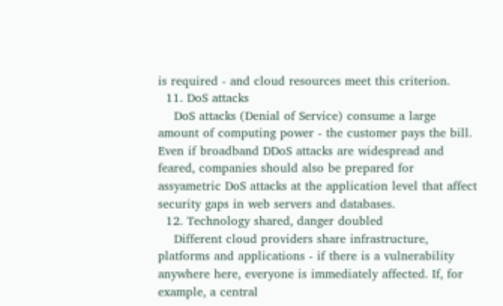is required - and cloud resources meet this criterion.
  11. DoS attacks
    DoS attacks (Denial of Service) consume a large amount of computing power - the customer pays the bill. Even if broadband DDoS attacks are widespread and feared, companies should also be prepared for assyametric DoS attacks at the application level that affect security gaps in web servers and databases.
  12. Technology shared, danger doubled
    Different cloud providers share infrastructure, platforms and applications - if there is a vulnerability anywhere here, everyone is immediately affected. If, for example, a central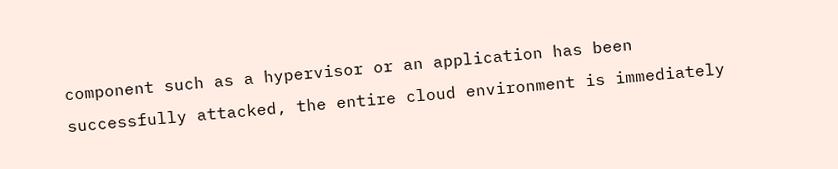component such as a hypervisor or an application has been successfully attacked, the entire cloud environment is immediately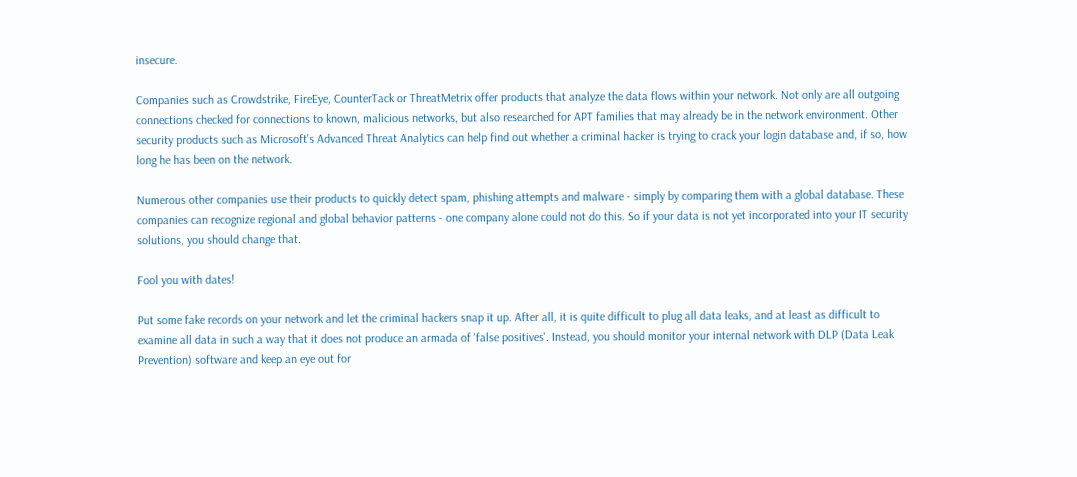insecure.

Companies such as Crowdstrike, FireEye, CounterTack or ThreatMetrix offer products that analyze the data flows within your network. Not only are all outgoing connections checked for connections to known, malicious networks, but also researched for APT families that may already be in the network environment. Other security products such as Microsoft's Advanced Threat Analytics can help find out whether a criminal hacker is trying to crack your login database and, if so, how long he has been on the network.

Numerous other companies use their products to quickly detect spam, phishing attempts and malware - simply by comparing them with a global database. These companies can recognize regional and global behavior patterns - one company alone could not do this. So if your data is not yet incorporated into your IT security solutions, you should change that.

Fool you with dates!

Put some fake records on your network and let the criminal hackers snap it up. After all, it is quite difficult to plug all data leaks, and at least as difficult to examine all data in such a way that it does not produce an armada of 'false positives'. Instead, you should monitor your internal network with DLP (Data Leak Prevention) software and keep an eye out for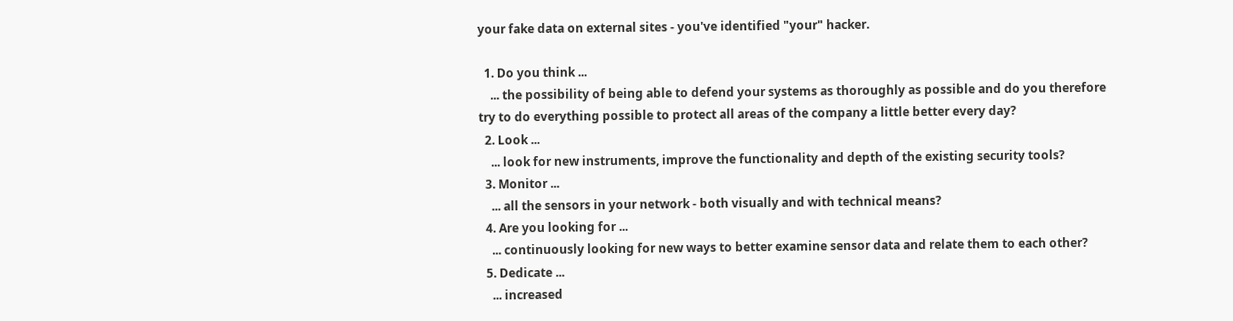your fake data on external sites - you've identified "your" hacker.

  1. Do you think ...
    ... the possibility of being able to defend your systems as thoroughly as possible and do you therefore try to do everything possible to protect all areas of the company a little better every day?
  2. Look ...
    ... look for new instruments, improve the functionality and depth of the existing security tools?
  3. Monitor ...
    ... all the sensors in your network - both visually and with technical means?
  4. Are you looking for ...
    ... continuously looking for new ways to better examine sensor data and relate them to each other?
  5. Dedicate ...
    ... increased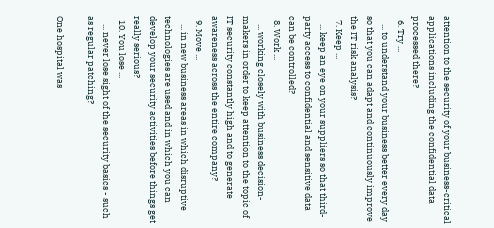attention to the security of your business-critical applications including the confidential data processed there?
  6. Try ...
    ... to understand your business better every day so that you can adapt and continuously improve the IT risk analysis?
  7. Keep ...
    ... keep an eye on your suppliers so that third-party access to confidential and sensitive data can be controlled?
  8. Work ...
    ... working closely with business decision-makers in order to keep attention to the topic of IT security constantly high and to generate awareness across the entire company?
  9. Move ...
    ... in new business areas in which disruptive technologies are used and in which you can develop your security activities before things get really serious?
  10. You lose ...
    ... never lose sight of the security basics - such as regular patching?

One hospital was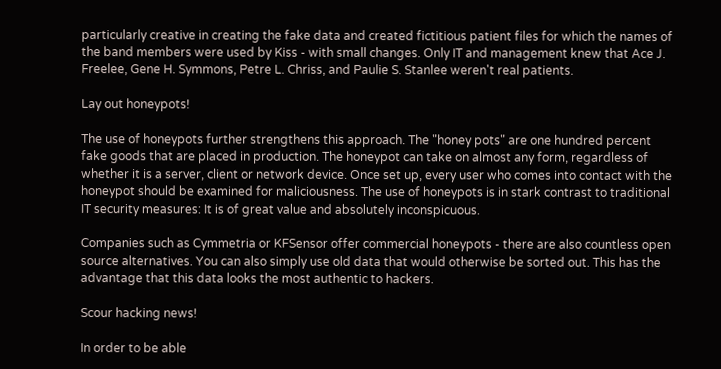particularly creative in creating the fake data and created fictitious patient files for which the names of the band members were used by Kiss - with small changes. Only IT and management knew that Ace J. Freelee, Gene H. Symmons, Petre L. Chriss, and Paulie S. Stanlee weren't real patients.

Lay out honeypots!

The use of honeypots further strengthens this approach. The "honey pots" are one hundred percent fake goods that are placed in production. The honeypot can take on almost any form, regardless of whether it is a server, client or network device. Once set up, every user who comes into contact with the honeypot should be examined for maliciousness. The use of honeypots is in stark contrast to traditional IT security measures: It is of great value and absolutely inconspicuous.

Companies such as Cymmetria or KFSensor offer commercial honeypots - there are also countless open source alternatives. You can also simply use old data that would otherwise be sorted out. This has the advantage that this data looks the most authentic to hackers.

Scour hacking news!

In order to be able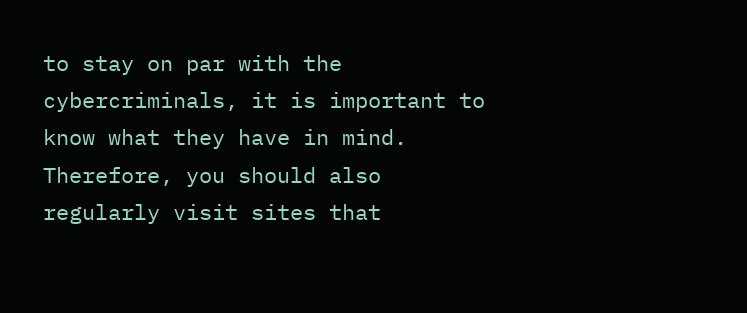to stay on par with the cybercriminals, it is important to know what they have in mind. Therefore, you should also regularly visit sites that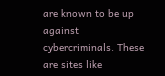are known to be up against cybercriminals. These are sites like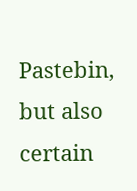Pastebin, but also certain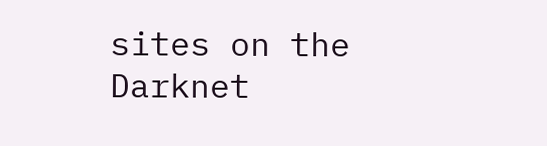sites on the Darknet